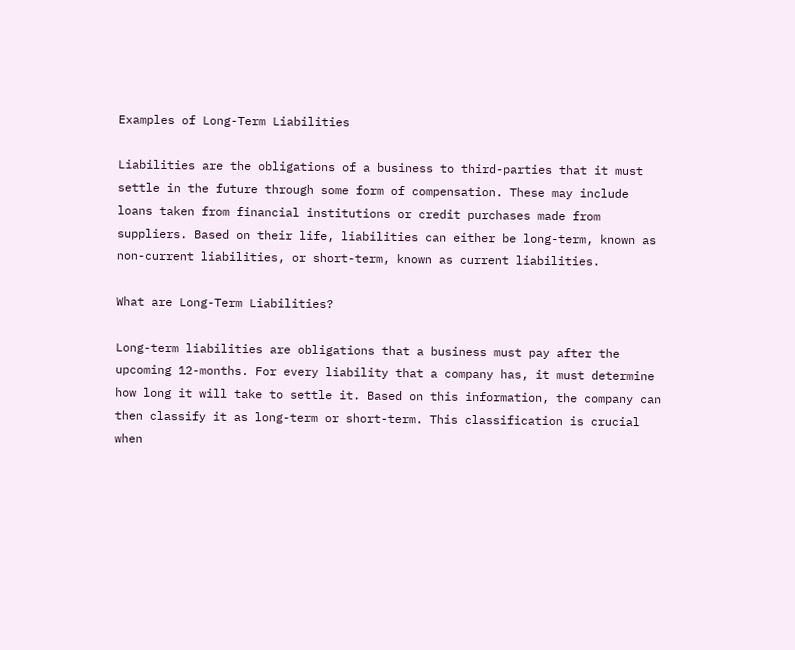Examples of Long-Term Liabilities

Liabilities are the obligations of a business to third-parties that it must settle in the future through some form of compensation. These may include loans taken from financial institutions or credit purchases made from suppliers. Based on their life, liabilities can either be long-term, known as non-current liabilities, or short-term, known as current liabilities.

What are Long-Term Liabilities?

Long-term liabilities are obligations that a business must pay after the upcoming 12-months. For every liability that a company has, it must determine how long it will take to settle it. Based on this information, the company can then classify it as long-term or short-term. This classification is crucial when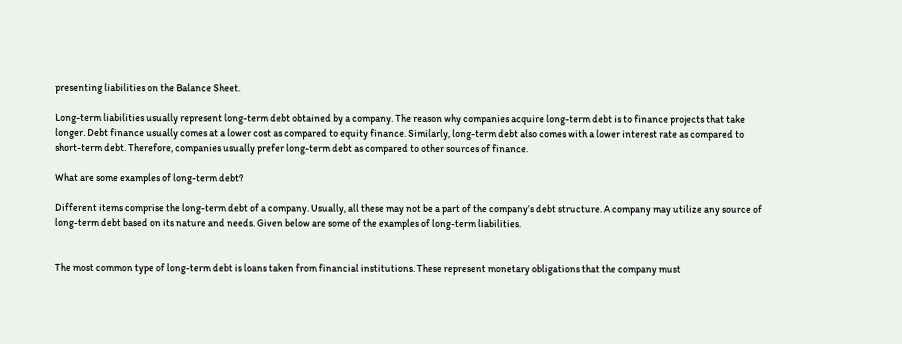presenting liabilities on the Balance Sheet.

Long-term liabilities usually represent long-term debt obtained by a company. The reason why companies acquire long-term debt is to finance projects that take longer. Debt finance usually comes at a lower cost as compared to equity finance. Similarly, long-term debt also comes with a lower interest rate as compared to short-term debt. Therefore, companies usually prefer long-term debt as compared to other sources of finance.

What are some examples of long-term debt?

Different items comprise the long-term debt of a company. Usually, all these may not be a part of the company’s debt structure. A company may utilize any source of long-term debt based on its nature and needs. Given below are some of the examples of long-term liabilities.


The most common type of long-term debt is loans taken from financial institutions. These represent monetary obligations that the company must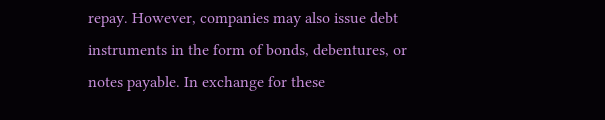repay. However, companies may also issue debt instruments in the form of bonds, debentures, or notes payable. In exchange for these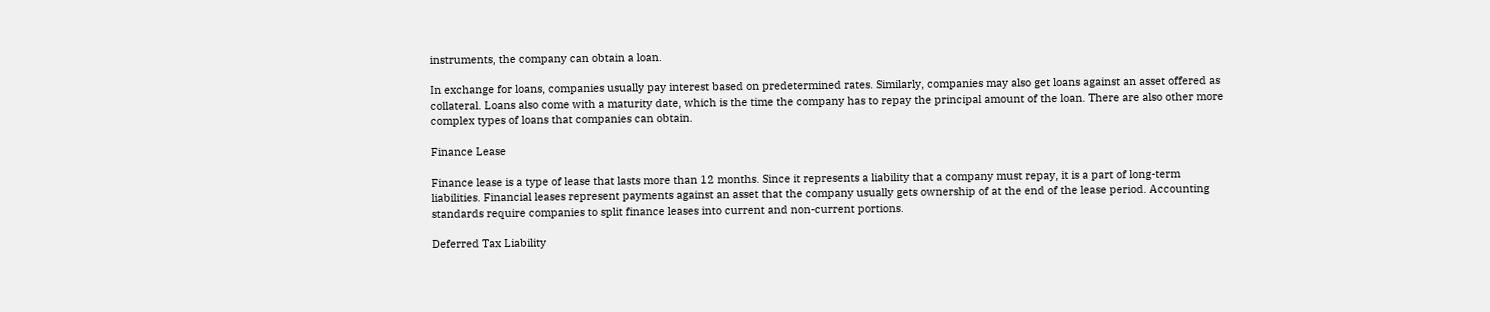instruments, the company can obtain a loan.

In exchange for loans, companies usually pay interest based on predetermined rates. Similarly, companies may also get loans against an asset offered as collateral. Loans also come with a maturity date, which is the time the company has to repay the principal amount of the loan. There are also other more complex types of loans that companies can obtain.

Finance Lease

Finance lease is a type of lease that lasts more than 12 months. Since it represents a liability that a company must repay, it is a part of long-term liabilities. Financial leases represent payments against an asset that the company usually gets ownership of at the end of the lease period. Accounting standards require companies to split finance leases into current and non-current portions.

Deferred Tax Liability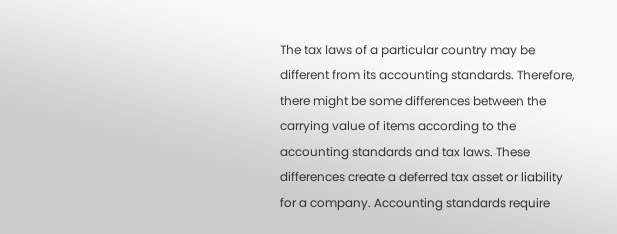The tax laws of a particular country may be different from its accounting standards. Therefore, there might be some differences between the carrying value of items according to the accounting standards and tax laws. These differences create a deferred tax asset or liability for a company. Accounting standards require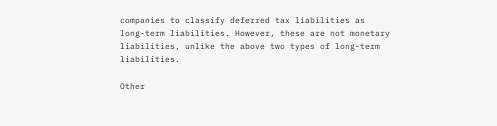companies to classify deferred tax liabilities as long-term liabilities. However, these are not monetary liabilities, unlike the above two types of long-term liabilities.

Other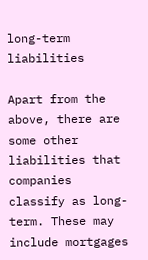long-term liabilities

Apart from the above, there are some other liabilities that companies classify as long-term. These may include mortgages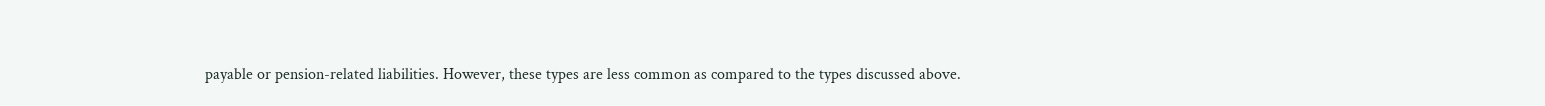payable or pension-related liabilities. However, these types are less common as compared to the types discussed above.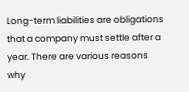Long-term liabilities are obligations that a company must settle after a year. There are various reasons why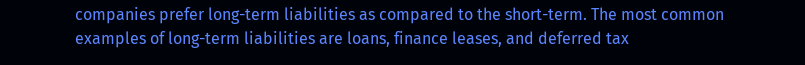companies prefer long-term liabilities as compared to the short-term. The most common examples of long-term liabilities are loans, finance leases, and deferred tax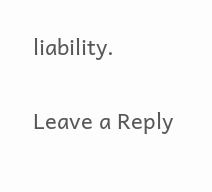liability.

Leave a Reply